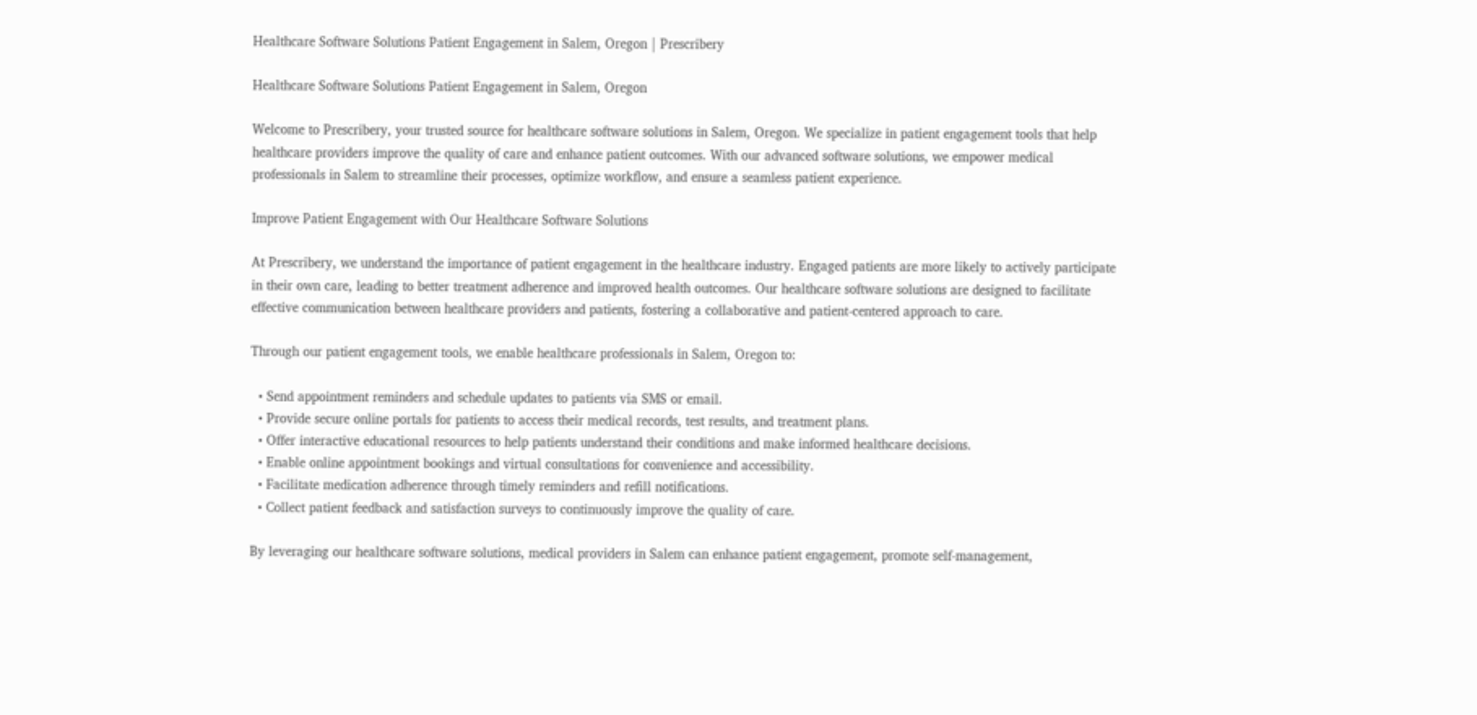Healthcare Software Solutions Patient Engagement in Salem, Oregon | Prescribery

Healthcare Software Solutions Patient Engagement in Salem, Oregon

Welcome to Prescribery, your trusted source for healthcare software solutions in Salem, Oregon. We specialize in patient engagement tools that help healthcare providers improve the quality of care and enhance patient outcomes. With our advanced software solutions, we empower medical professionals in Salem to streamline their processes, optimize workflow, and ensure a seamless patient experience.

Improve Patient Engagement with Our Healthcare Software Solutions

At Prescribery, we understand the importance of patient engagement in the healthcare industry. Engaged patients are more likely to actively participate in their own care, leading to better treatment adherence and improved health outcomes. Our healthcare software solutions are designed to facilitate effective communication between healthcare providers and patients, fostering a collaborative and patient-centered approach to care.

Through our patient engagement tools, we enable healthcare professionals in Salem, Oregon to:

  • Send appointment reminders and schedule updates to patients via SMS or email.
  • Provide secure online portals for patients to access their medical records, test results, and treatment plans.
  • Offer interactive educational resources to help patients understand their conditions and make informed healthcare decisions.
  • Enable online appointment bookings and virtual consultations for convenience and accessibility.
  • Facilitate medication adherence through timely reminders and refill notifications.
  • Collect patient feedback and satisfaction surveys to continuously improve the quality of care.

By leveraging our healthcare software solutions, medical providers in Salem can enhance patient engagement, promote self-management,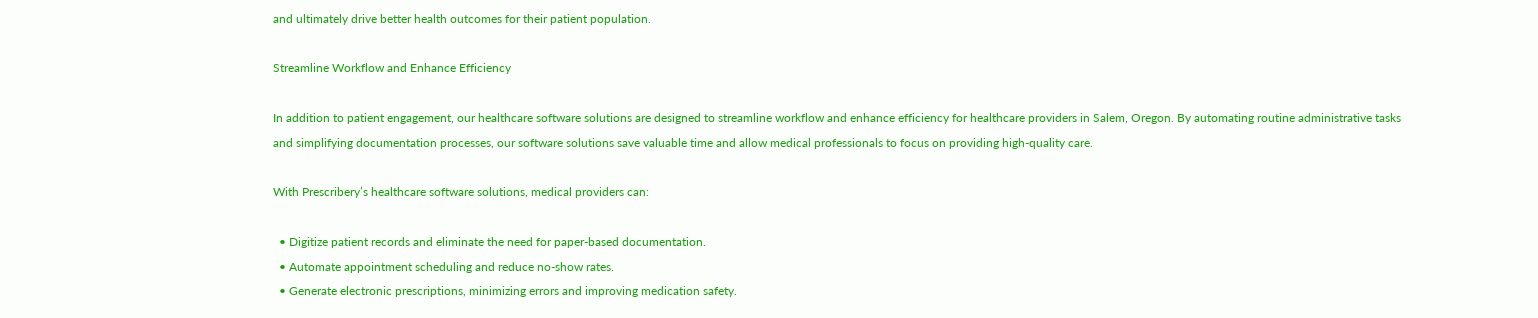and ultimately drive better health outcomes for their patient population.

Streamline Workflow and Enhance Efficiency

In addition to patient engagement, our healthcare software solutions are designed to streamline workflow and enhance efficiency for healthcare providers in Salem, Oregon. By automating routine administrative tasks and simplifying documentation processes, our software solutions save valuable time and allow medical professionals to focus on providing high-quality care.

With Prescribery’s healthcare software solutions, medical providers can:

  • Digitize patient records and eliminate the need for paper-based documentation.
  • Automate appointment scheduling and reduce no-show rates.
  • Generate electronic prescriptions, minimizing errors and improving medication safety.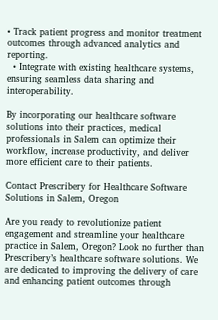• Track patient progress and monitor treatment outcomes through advanced analytics and reporting.
  • Integrate with existing healthcare systems, ensuring seamless data sharing and interoperability.

By incorporating our healthcare software solutions into their practices, medical professionals in Salem can optimize their workflow, increase productivity, and deliver more efficient care to their patients.

Contact Prescribery for Healthcare Software Solutions in Salem, Oregon

Are you ready to revolutionize patient engagement and streamline your healthcare practice in Salem, Oregon? Look no further than Prescribery’s healthcare software solutions. We are dedicated to improving the delivery of care and enhancing patient outcomes through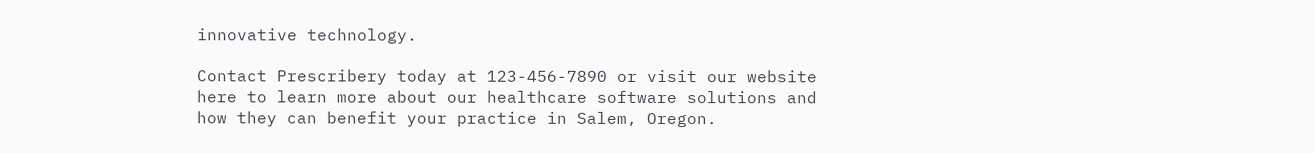innovative technology.

Contact Prescribery today at 123-456-7890 or visit our website here to learn more about our healthcare software solutions and how they can benefit your practice in Salem, Oregon.